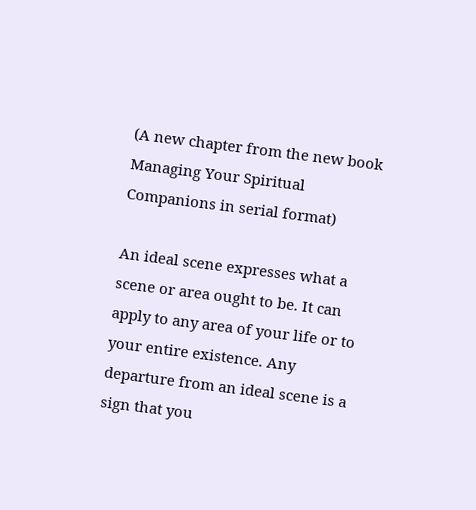(A new chapter from the new book Managing Your Spiritual Companions in serial format)

An ideal scene expresses what a scene or area ought to be. It can apply to any area of your life or to your entire existence. Any departure from an ideal scene is a sign that you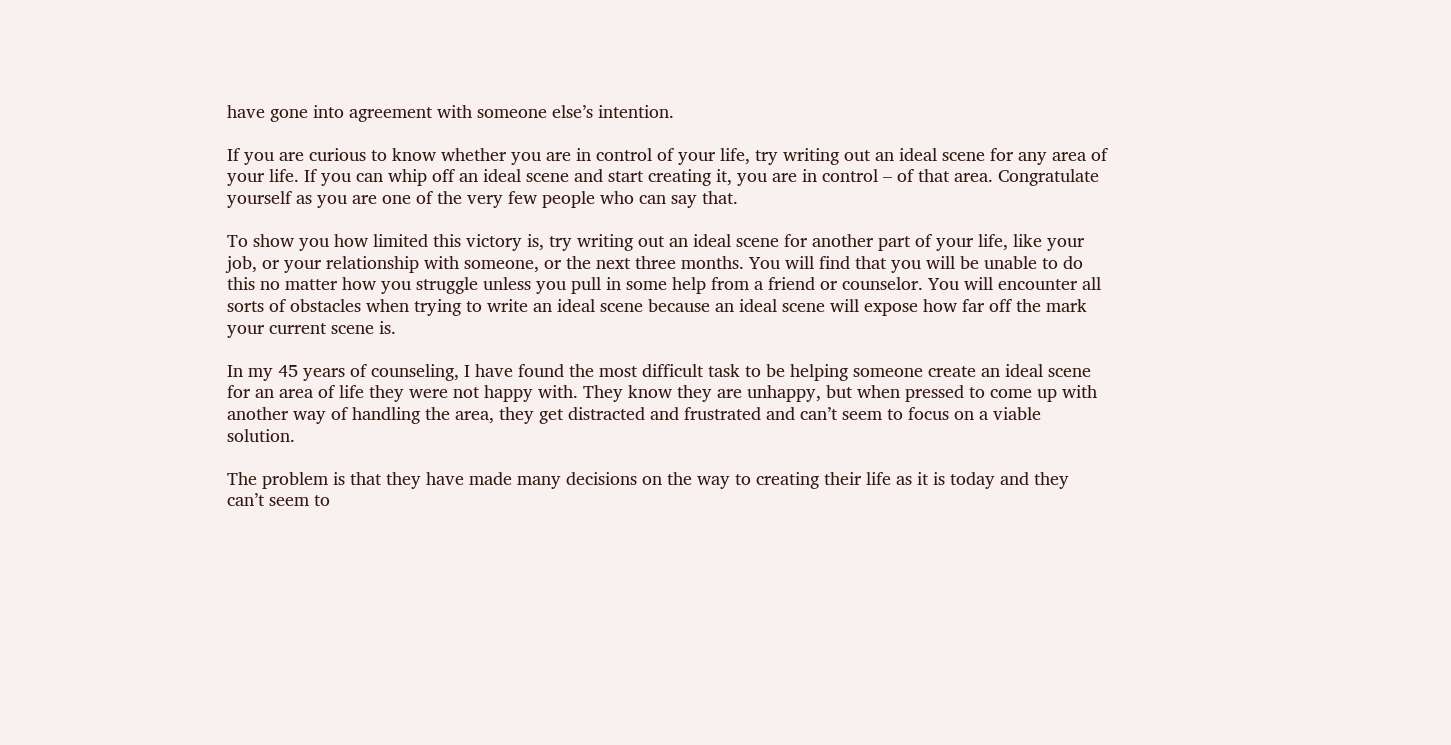have gone into agreement with someone else’s intention.

If you are curious to know whether you are in control of your life, try writing out an ideal scene for any area of your life. If you can whip off an ideal scene and start creating it, you are in control – of that area. Congratulate yourself as you are one of the very few people who can say that.

To show you how limited this victory is, try writing out an ideal scene for another part of your life, like your job, or your relationship with someone, or the next three months. You will find that you will be unable to do this no matter how you struggle unless you pull in some help from a friend or counselor. You will encounter all sorts of obstacles when trying to write an ideal scene because an ideal scene will expose how far off the mark your current scene is.

In my 45 years of counseling, I have found the most difficult task to be helping someone create an ideal scene for an area of life they were not happy with. They know they are unhappy, but when pressed to come up with another way of handling the area, they get distracted and frustrated and can’t seem to focus on a viable solution.

The problem is that they have made many decisions on the way to creating their life as it is today and they can’t seem to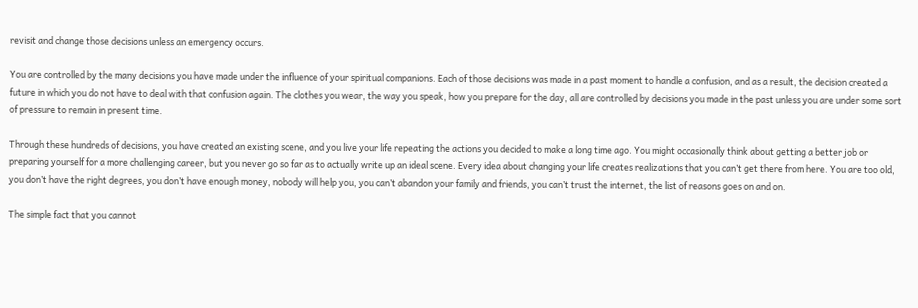revisit and change those decisions unless an emergency occurs.

You are controlled by the many decisions you have made under the influence of your spiritual companions. Each of those decisions was made in a past moment to handle a confusion, and as a result, the decision created a future in which you do not have to deal with that confusion again. The clothes you wear, the way you speak, how you prepare for the day, all are controlled by decisions you made in the past unless you are under some sort of pressure to remain in present time.

Through these hundreds of decisions, you have created an existing scene, and you live your life repeating the actions you decided to make a long time ago. You might occasionally think about getting a better job or preparing yourself for a more challenging career, but you never go so far as to actually write up an ideal scene. Every idea about changing your life creates realizations that you can’t get there from here. You are too old, you don’t have the right degrees, you don’t have enough money, nobody will help you, you can’t abandon your family and friends, you can’t trust the internet, the list of reasons goes on and on.

The simple fact that you cannot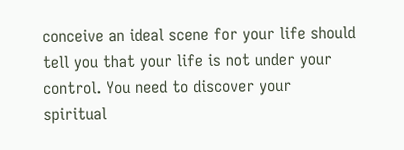conceive an ideal scene for your life should tell you that your life is not under your control. You need to discover your spiritual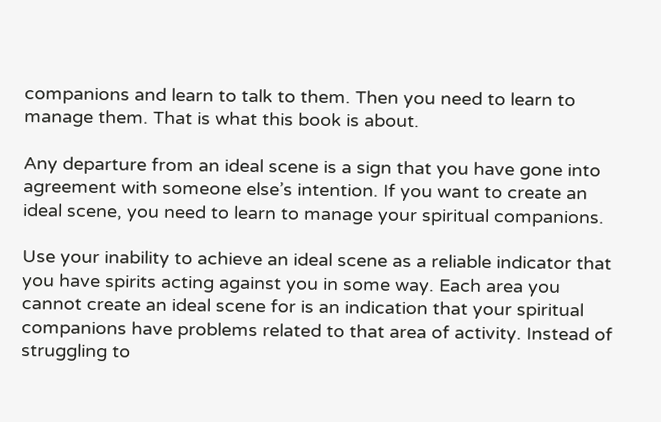companions and learn to talk to them. Then you need to learn to manage them. That is what this book is about.

Any departure from an ideal scene is a sign that you have gone into agreement with someone else’s intention. If you want to create an ideal scene, you need to learn to manage your spiritual companions.

Use your inability to achieve an ideal scene as a reliable indicator that you have spirits acting against you in some way. Each area you cannot create an ideal scene for is an indication that your spiritual companions have problems related to that area of activity. Instead of struggling to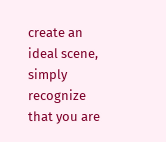create an ideal scene, simply recognize that you are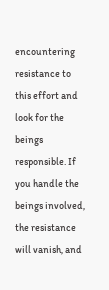encountering resistance to this effort and look for the beings responsible. If you handle the beings involved, the resistance will vanish, and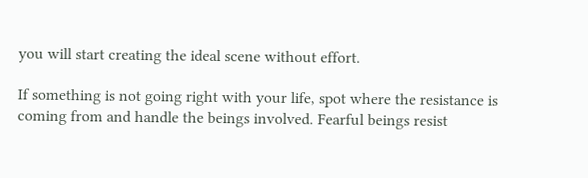you will start creating the ideal scene without effort.

If something is not going right with your life, spot where the resistance is coming from and handle the beings involved. Fearful beings resist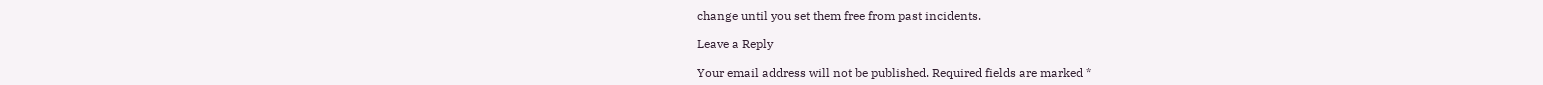change until you set them free from past incidents.

Leave a Reply

Your email address will not be published. Required fields are marked *